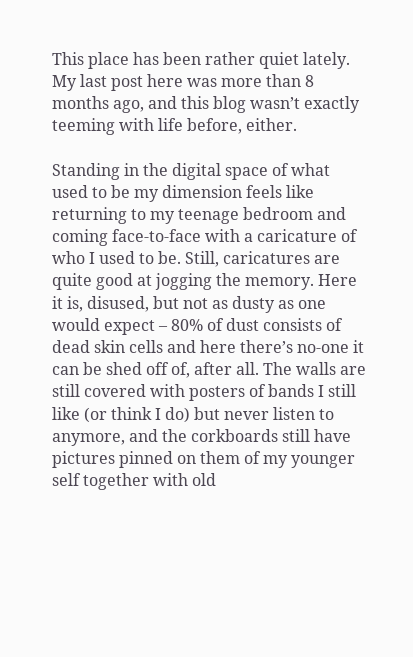This place has been rather quiet lately. My last post here was more than 8 months ago, and this blog wasn’t exactly teeming with life before, either.

Standing in the digital space of what used to be my dimension feels like returning to my teenage bedroom and coming face-to-face with a caricature of who I used to be. Still, caricatures are quite good at jogging the memory. Here it is, disused, but not as dusty as one would expect – 80% of dust consists of dead skin cells and here there’s no-one it can be shed off of, after all. The walls are still covered with posters of bands I still like (or think I do) but never listen to anymore, and the corkboards still have pictures pinned on them of my younger self together with old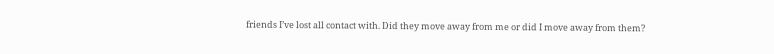friends I’ve lost all contact with. Did they move away from me or did I move away from them?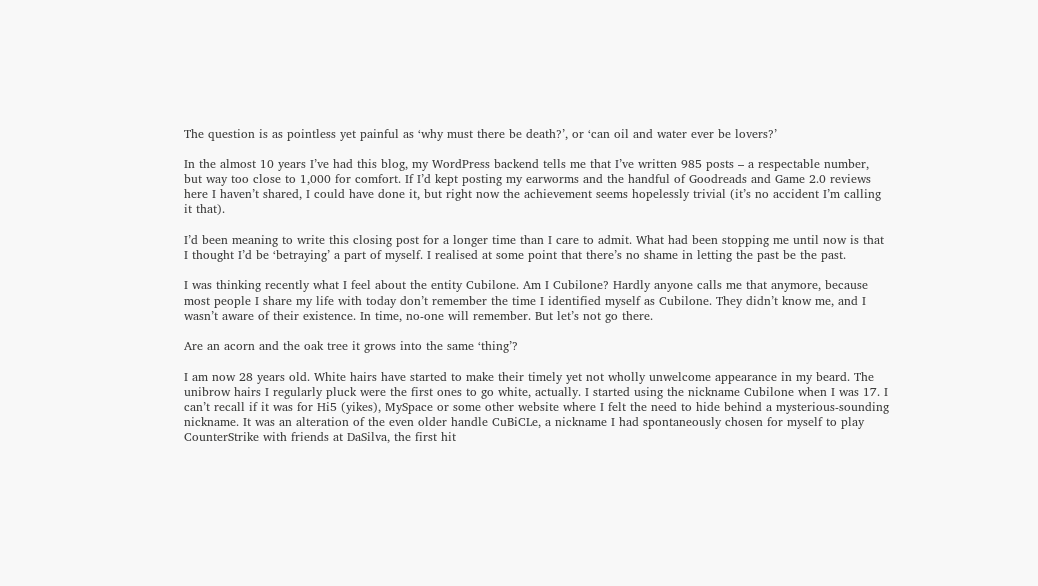The question is as pointless yet painful as ‘why must there be death?’, or ‘can oil and water ever be lovers?’

In the almost 10 years I’ve had this blog, my WordPress backend tells me that I’ve written 985 posts – a respectable number, but way too close to 1,000 for comfort. If I’d kept posting my earworms and the handful of Goodreads and Game 2.0 reviews here I haven’t shared, I could have done it, but right now the achievement seems hopelessly trivial (it’s no accident I’m calling it that).

I’d been meaning to write this closing post for a longer time than I care to admit. What had been stopping me until now is that I thought I’d be ‘betraying’ a part of myself. I realised at some point that there’s no shame in letting the past be the past.

I was thinking recently what I feel about the entity Cubilone. Am I Cubilone? Hardly anyone calls me that anymore, because most people I share my life with today don’t remember the time I identified myself as Cubilone. They didn’t know me, and I wasn’t aware of their existence. In time, no-one will remember. But let’s not go there.

Are an acorn and the oak tree it grows into the same ‘thing’?

I am now 28 years old. White hairs have started to make their timely yet not wholly unwelcome appearance in my beard. The unibrow hairs I regularly pluck were the first ones to go white, actually. I started using the nickname Cubilone when I was 17. I can’t recall if it was for Hi5 (yikes), MySpace or some other website where I felt the need to hide behind a mysterious-sounding nickname. It was an alteration of the even older handle CuBiCLe, a nickname I had spontaneously chosen for myself to play CounterStrike with friends at DaSilva, the first hit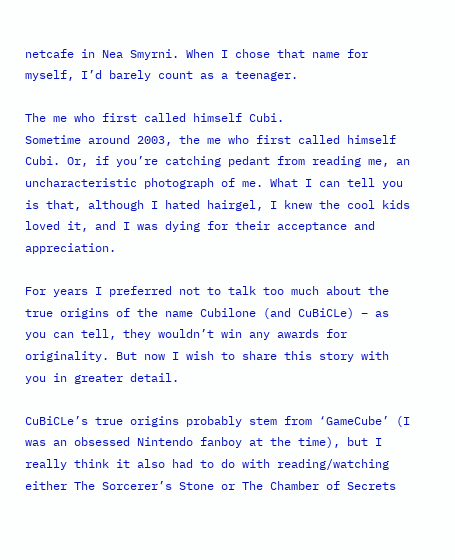netcafe in Nea Smyrni. When I chose that name for myself, I’d barely count as a teenager.

The me who first called himself Cubi.
Sometime around 2003, the me who first called himself Cubi. Or, if you’re catching pedant from reading me, an uncharacteristic photograph of me. What I can tell you is that, although I hated hairgel, I knew the cool kids loved it, and I was dying for their acceptance and appreciation.

For years I preferred not to talk too much about the true origins of the name Cubilone (and CuBiCLe) – as you can tell, they wouldn’t win any awards for originality. But now I wish to share this story with you in greater detail.

CuBiCLe’s true origins probably stem from ‘GameCube’ (I was an obsessed Nintendo fanboy at the time), but I really think it also had to do with reading/watching either The Sorcerer’s Stone or The Chamber of Secrets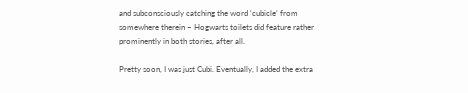and subconsciously catching the word ‘cubicle’ from somewhere therein – Hogwarts toilets did feature rather prominently in both stories, after all.

Pretty soon, I was just Cubi. Eventually, I added the extra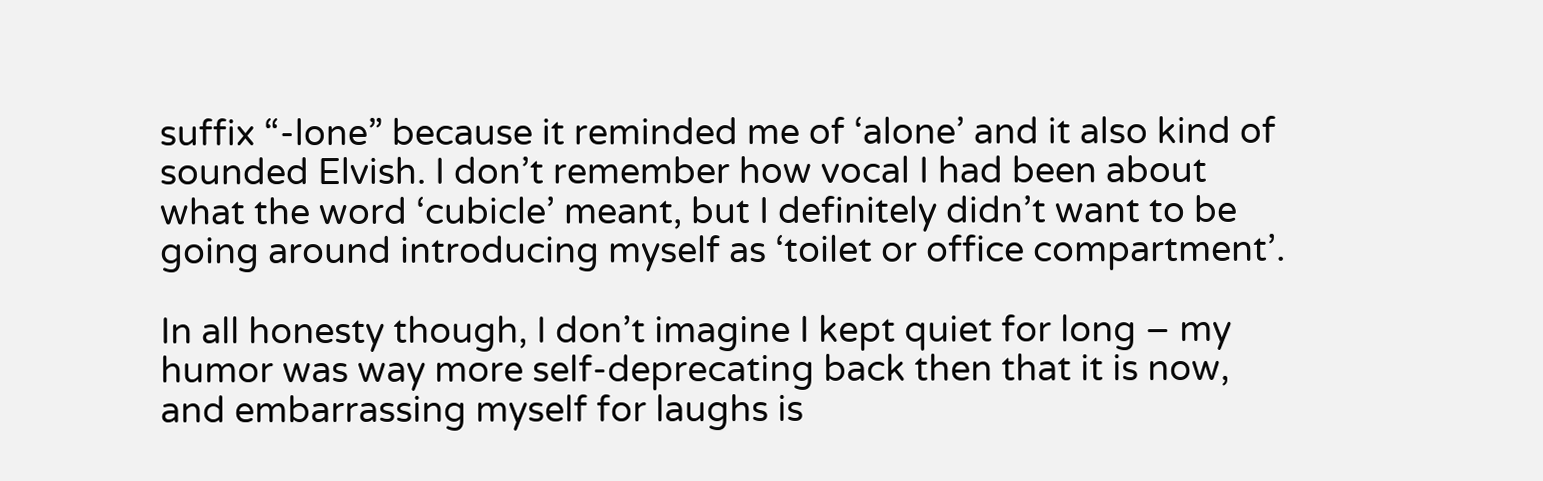suffix “-lone” because it reminded me of ‘alone’ and it also kind of sounded Elvish. I don’t remember how vocal I had been about what the word ‘cubicle’ meant, but I definitely didn’t want to be going around introducing myself as ‘toilet or office compartment’.

In all honesty though, I don’t imagine I kept quiet for long – my humor was way more self-deprecating back then that it is now, and embarrassing myself for laughs is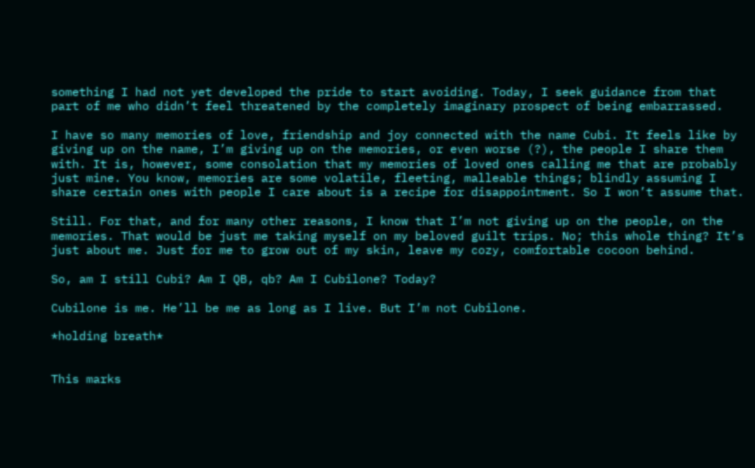something I had not yet developed the pride to start avoiding. Today, I seek guidance from that part of me who didn’t feel threatened by the completely imaginary prospect of being embarrassed.

I have so many memories of love, friendship and joy connected with the name Cubi. It feels like by giving up on the name, I’m giving up on the memories, or even worse (?), the people I share them with. It is, however, some consolation that my memories of loved ones calling me that are probably just mine. You know, memories are some volatile, fleeting, malleable things; blindly assuming I share certain ones with people I care about is a recipe for disappointment. So I won’t assume that.

Still. For that, and for many other reasons, I know that I’m not giving up on the people, on the memories. That would be just me taking myself on my beloved guilt trips. No; this whole thing? It’s just about me. Just for me to grow out of my skin, leave my cozy, comfortable cocoon behind.

So, am I still Cubi? Am I QB, qb? Am I Cubilone? Today?

Cubilone is me. He’ll be me as long as I live. But I’m not Cubilone.

*holding breath*


This marks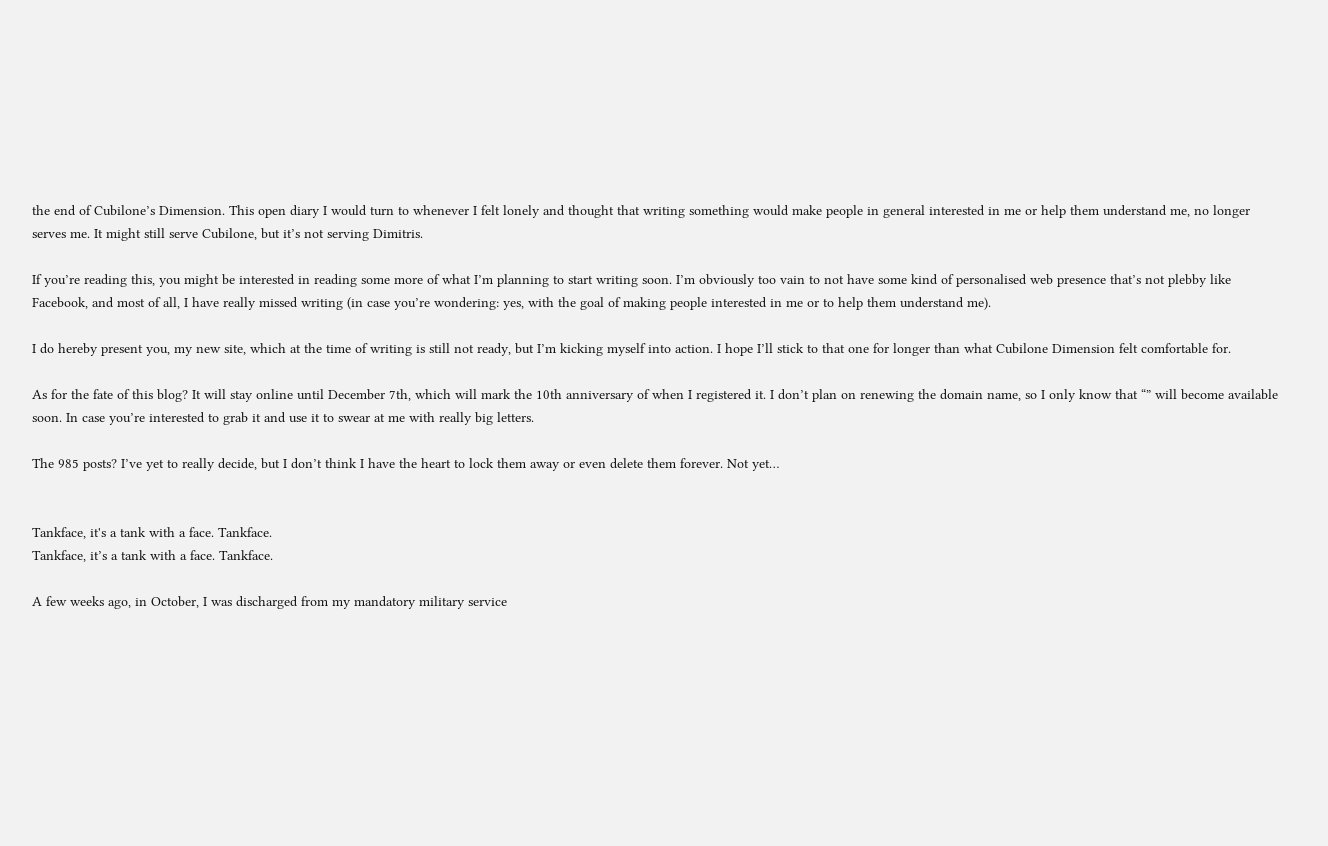the end of Cubilone’s Dimension. This open diary I would turn to whenever I felt lonely and thought that writing something would make people in general interested in me or help them understand me, no longer serves me. It might still serve Cubilone, but it’s not serving Dimitris.

If you’re reading this, you might be interested in reading some more of what I’m planning to start writing soon. I’m obviously too vain to not have some kind of personalised web presence that’s not plebby like Facebook, and most of all, I have really missed writing (in case you’re wondering: yes, with the goal of making people interested in me or to help them understand me).

I do hereby present you, my new site, which at the time of writing is still not ready, but I’m kicking myself into action. I hope I’ll stick to that one for longer than what Cubilone Dimension felt comfortable for.

As for the fate of this blog? It will stay online until December 7th, which will mark the 10th anniversary of when I registered it. I don’t plan on renewing the domain name, so I only know that “” will become available soon. In case you’re interested to grab it and use it to swear at me with really big letters.

The 985 posts? I’ve yet to really decide, but I don’t think I have the heart to lock them away or even delete them forever. Not yet…


Tankface, it's a tank with a face. Tankface.
Tankface, it’s a tank with a face. Tankface.

A few weeks ago, in October, I was discharged from my mandatory military service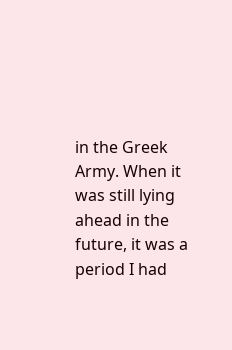in the Greek Army. When it was still lying ahead in the future, it was a period I had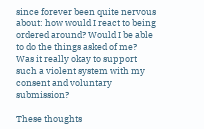since forever been quite nervous about: how would I react to being ordered around? Would I be able to do the things asked of me? Was it really okay to support such a violent system with my consent and voluntary submission?

These thoughts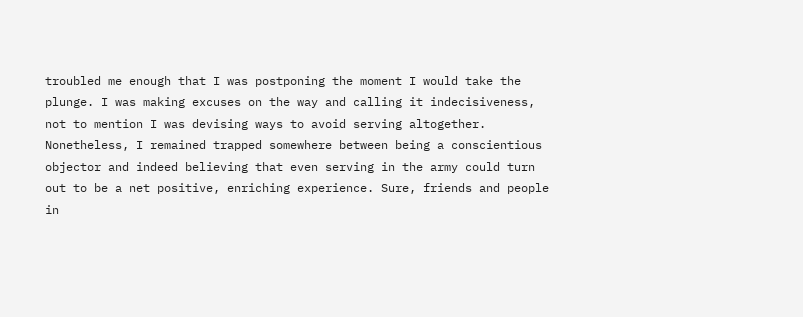troubled me enough that I was postponing the moment I would take the plunge. I was making excuses on the way and calling it indecisiveness, not to mention I was devising ways to avoid serving altogether. Nonetheless, I remained trapped somewhere between being a conscientious objector and indeed believing that even serving in the army could turn out to be a net positive, enriching experience. Sure, friends and people in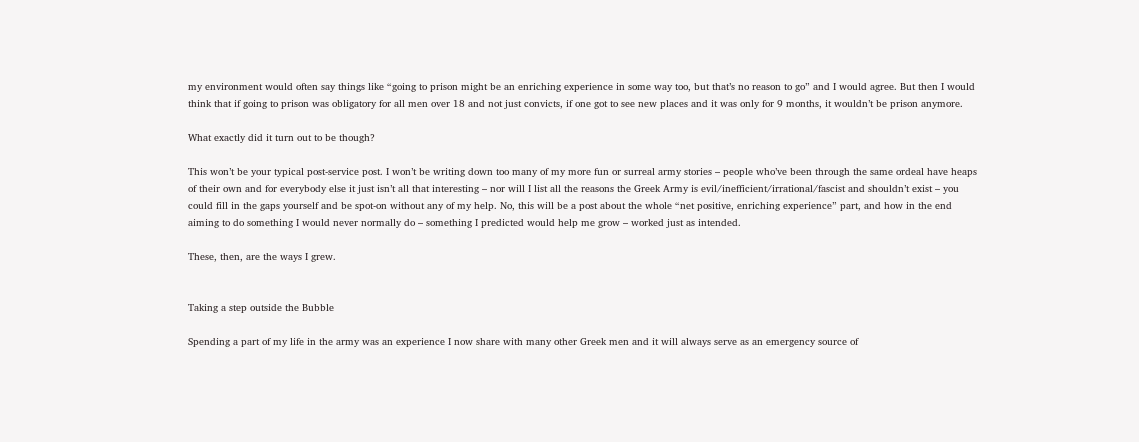my environment would often say things like “going to prison might be an enriching experience in some way too, but that’s no reason to go” and I would agree. But then I would think that if going to prison was obligatory for all men over 18 and not just convicts, if one got to see new places and it was only for 9 months, it wouldn’t be prison anymore.

What exactly did it turn out to be though?

This won’t be your typical post-service post. I won’t be writing down too many of my more fun or surreal army stories – people who’ve been through the same ordeal have heaps of their own and for everybody else it just isn’t all that interesting – nor will I list all the reasons the Greek Army is evil/inefficient/irrational/fascist and shouldn’t exist – you could fill in the gaps yourself and be spot-on without any of my help. No, this will be a post about the whole “net positive, enriching experience” part, and how in the end aiming to do something I would never normally do – something I predicted would help me grow – worked just as intended.

These, then, are the ways I grew.


Taking a step outside the Bubble

Spending a part of my life in the army was an experience I now share with many other Greek men and it will always serve as an emergency source of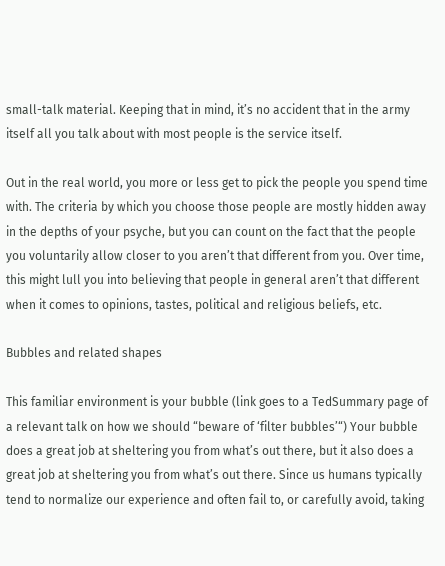small-talk material. Keeping that in mind, it’s no accident that in the army itself all you talk about with most people is the service itself.

Out in the real world, you more or less get to pick the people you spend time with. The criteria by which you choose those people are mostly hidden away in the depths of your psyche, but you can count on the fact that the people you voluntarily allow closer to you aren’t that different from you. Over time, this might lull you into believing that people in general aren’t that different when it comes to opinions, tastes, political and religious beliefs, etc.

Bubbles and related shapes

This familiar environment is your bubble (link goes to a TedSummary page of a relevant talk on how we should “beware of ‘filter bubbles’“) Your bubble does a great job at sheltering you from what’s out there, but it also does a great job at sheltering you from what’s out there. Since us humans typically tend to normalize our experience and often fail to, or carefully avoid, taking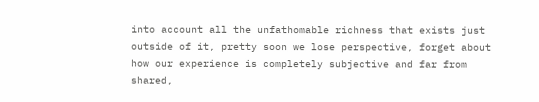into account all the unfathomable richness that exists just outside of it, pretty soon we lose perspective, forget about how our experience is completely subjective and far from shared,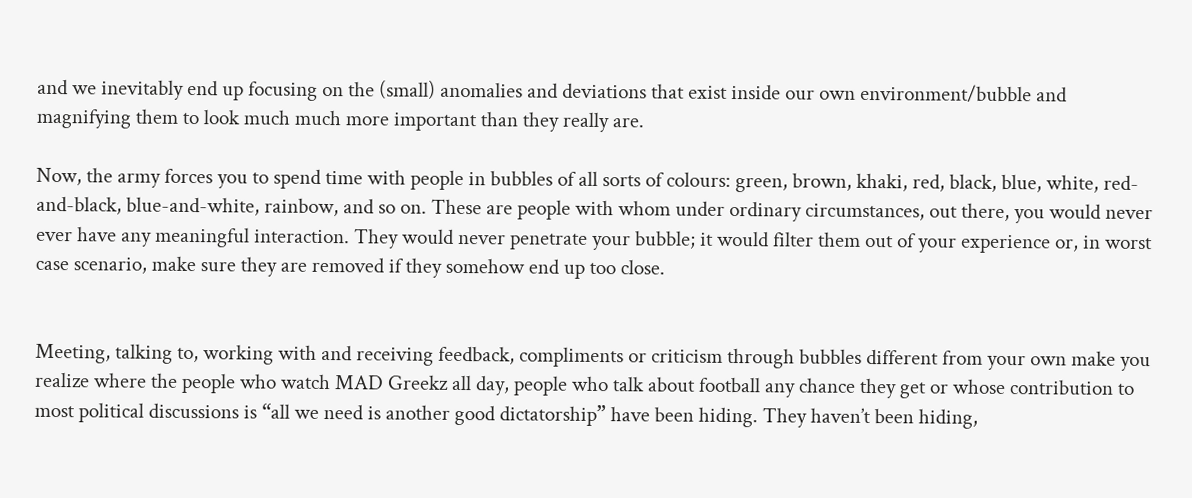and we inevitably end up focusing on the (small) anomalies and deviations that exist inside our own environment/bubble and magnifying them to look much much more important than they really are.

Now, the army forces you to spend time with people in bubbles of all sorts of colours: green, brown, khaki, red, black, blue, white, red-and-black, blue-and-white, rainbow, and so on. These are people with whom under ordinary circumstances, out there, you would never ever have any meaningful interaction. They would never penetrate your bubble; it would filter them out of your experience or, in worst case scenario, make sure they are removed if they somehow end up too close.


Meeting, talking to, working with and receiving feedback, compliments or criticism through bubbles different from your own make you realize where the people who watch MAD Greekz all day, people who talk about football any chance they get or whose contribution to most political discussions is “all we need is another good dictatorship” have been hiding. They haven’t been hiding,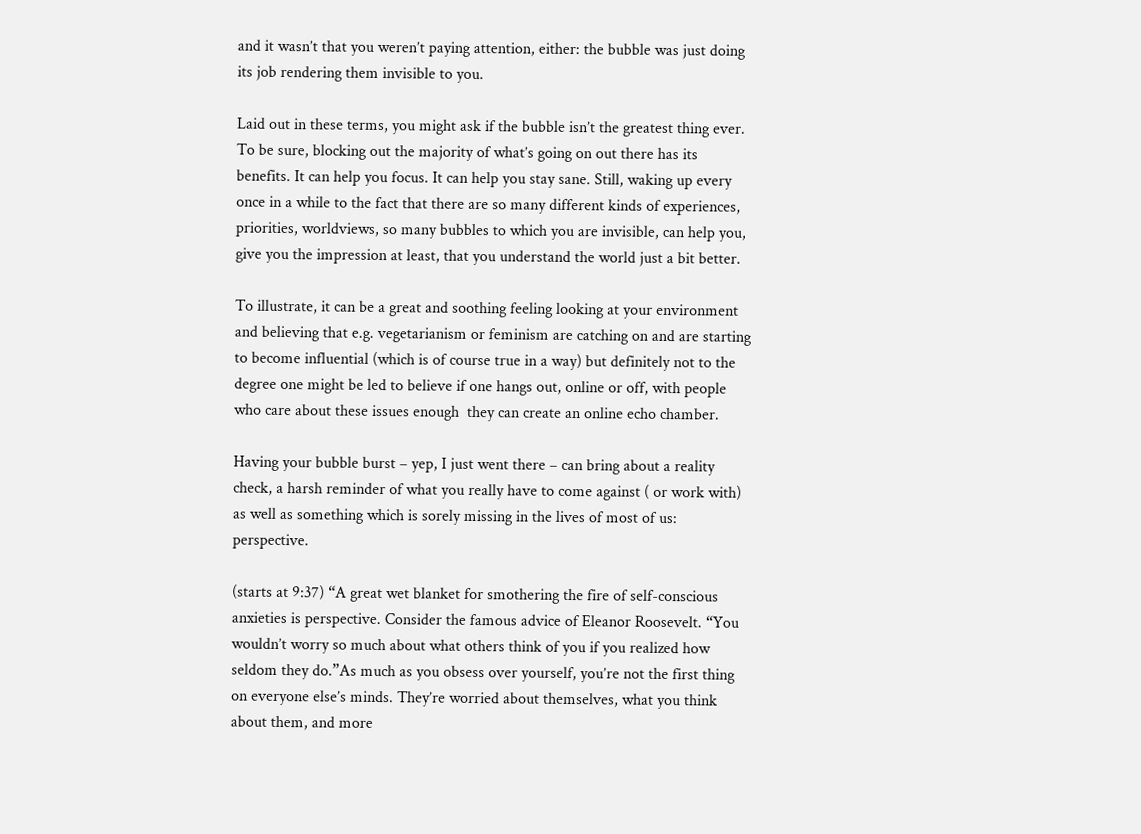and it wasn’t that you weren’t paying attention, either: the bubble was just doing its job rendering them invisible to you.

Laid out in these terms, you might ask if the bubble isn’t the greatest thing ever. To be sure, blocking out the majority of what’s going on out there has its benefits. It can help you focus. It can help you stay sane. Still, waking up every once in a while to the fact that there are so many different kinds of experiences, priorities, worldviews, so many bubbles to which you are invisible, can help you, give you the impression at least, that you understand the world just a bit better.

To illustrate, it can be a great and soothing feeling looking at your environment and believing that e.g. vegetarianism or feminism are catching on and are starting to become influential (which is of course true in a way) but definitely not to the degree one might be led to believe if one hangs out, online or off, with people who care about these issues enough  they can create an online echo chamber.

Having your bubble burst – yep, I just went there – can bring about a reality check, a harsh reminder of what you really have to come against ( or work with) as well as something which is sorely missing in the lives of most of us: perspective.

(starts at 9:37) “A great wet blanket for smothering the fire of self-conscious anxieties is perspective. Consider the famous advice of Eleanor Roosevelt. “You wouldn’t worry so much about what others think of you if you realized how seldom they do.”As much as you obsess over yourself, you’re not the first thing on everyone else’s minds. They’re worried about themselves, what you think about them, and more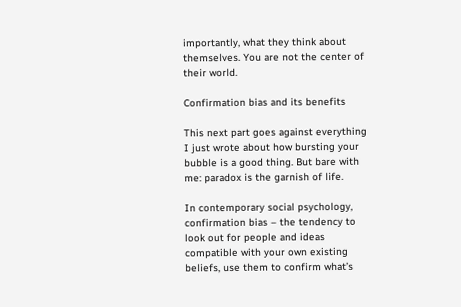importantly, what they think about themselves. You are not the center of their world.

Confirmation bias and its benefits

This next part goes against everything I just wrote about how bursting your bubble is a good thing. But bare with me: paradox is the garnish of life.

In contemporary social psychology, confirmation bias – the tendency to look out for people and ideas compatible with your own existing beliefs, use them to confirm what’s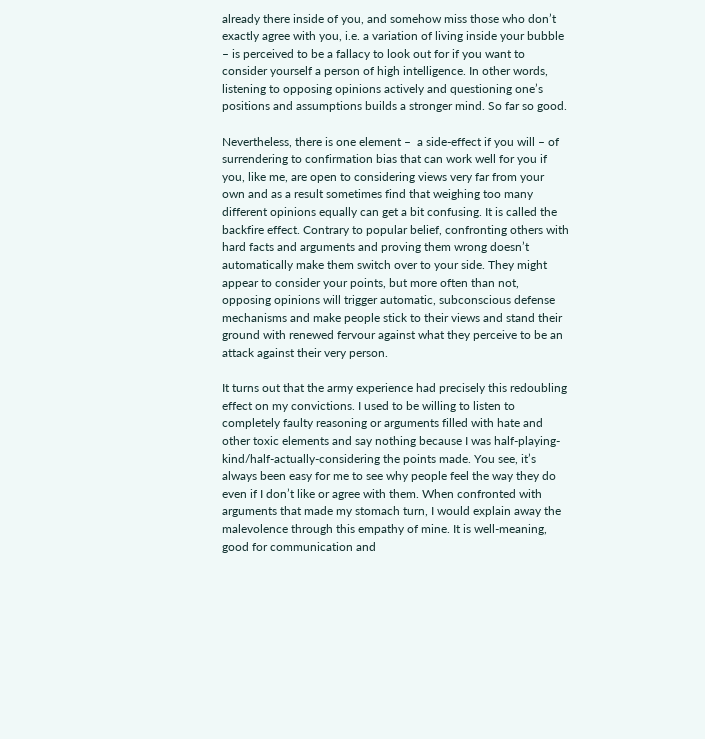already there inside of you, and somehow miss those who don’t exactly agree with you, i.e. a variation of living inside your bubble – is perceived to be a fallacy to look out for if you want to consider yourself a person of high intelligence. In other words, listening to opposing opinions actively and questioning one’s positions and assumptions builds a stronger mind. So far so good.

Nevertheless, there is one element –  a side-effect if you will – of surrendering to confirmation bias that can work well for you if you, like me, are open to considering views very far from your own and as a result sometimes find that weighing too many different opinions equally can get a bit confusing. It is called the backfire effect. Contrary to popular belief, confronting others with hard facts and arguments and proving them wrong doesn’t automatically make them switch over to your side. They might appear to consider your points, but more often than not, opposing opinions will trigger automatic, subconscious defense mechanisms and make people stick to their views and stand their ground with renewed fervour against what they perceive to be an attack against their very person.

It turns out that the army experience had precisely this redoubling effect on my convictions. I used to be willing to listen to completely faulty reasoning or arguments filled with hate and other toxic elements and say nothing because I was half-playing-kind/half-actually-considering the points made. You see, it’s always been easy for me to see why people feel the way they do even if I don’t like or agree with them. When confronted with arguments that made my stomach turn, I would explain away the malevolence through this empathy of mine. It is well-meaning, good for communication and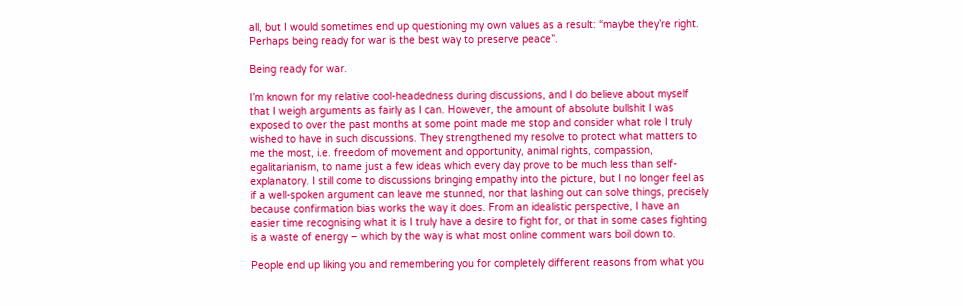all, but I would sometimes end up questioning my own values as a result: “maybe they’re right. Perhaps being ready for war is the best way to preserve peace”.

Being ready for war.

I’m known for my relative cool-headedness during discussions, and I do believe about myself that I weigh arguments as fairly as I can. However, the amount of absolute bullshit I was exposed to over the past months at some point made me stop and consider what role I truly wished to have in such discussions. They strengthened my resolve to protect what matters to me the most, i.e. freedom of movement and opportunity, animal rights, compassion, egalitarianism, to name just a few ideas which every day prove to be much less than self-explanatory. I still come to discussions bringing empathy into the picture, but I no longer feel as if a well-spoken argument can leave me stunned, nor that lashing out can solve things, precisely because confirmation bias works the way it does. From an idealistic perspective, I have an easier time recognising what it is I truly have a desire to fight for, or that in some cases fighting is a waste of energy – which by the way is what most online comment wars boil down to.

People end up liking you and remembering you for completely different reasons from what you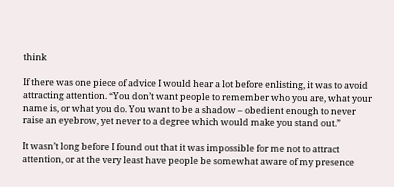think

If there was one piece of advice I would hear a lot before enlisting, it was to avoid attracting attention. “You don’t want people to remember who you are, what your name is, or what you do. You want to be a shadow – obedient enough to never raise an eyebrow, yet never to a degree which would make you stand out.”

It wasn’t long before I found out that it was impossible for me not to attract attention, or at the very least have people be somewhat aware of my presence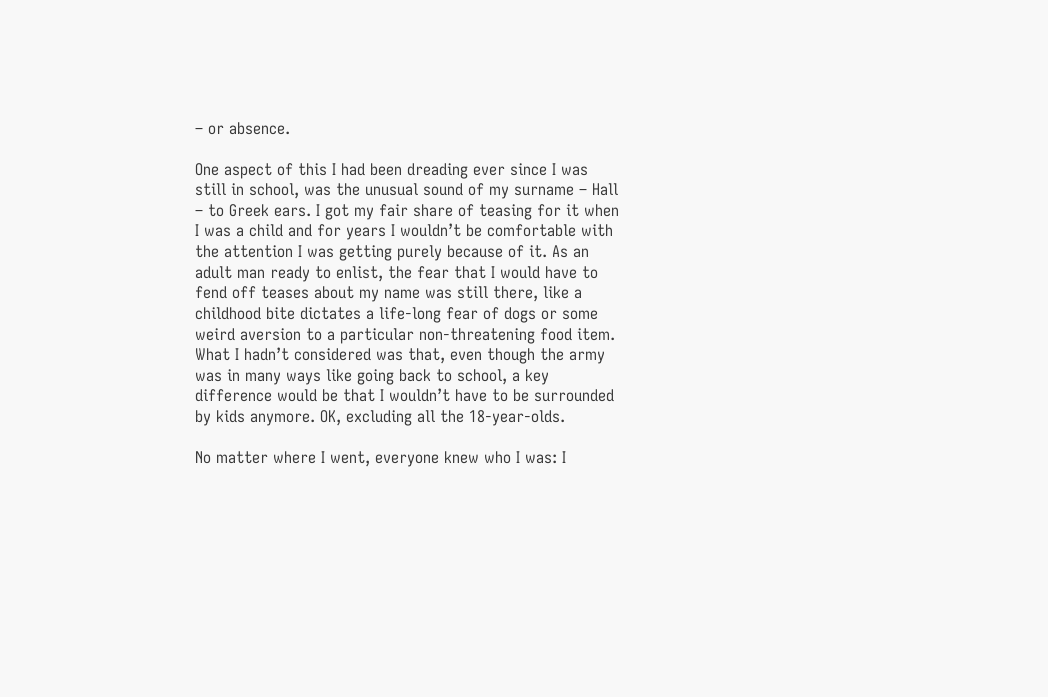– or absence.

One aspect of this I had been dreading ever since I was still in school, was the unusual sound of my surname – Hall – to Greek ears. I got my fair share of teasing for it when I was a child and for years I wouldn’t be comfortable with the attention I was getting purely because of it. As an adult man ready to enlist, the fear that I would have to fend off teases about my name was still there, like a childhood bite dictates a life-long fear of dogs or some weird aversion to a particular non-threatening food item. What I hadn’t considered was that, even though the army was in many ways like going back to school, a key difference would be that I wouldn’t have to be surrounded by kids anymore. OK, excluding all the 18-year-olds.

No matter where I went, everyone knew who I was: I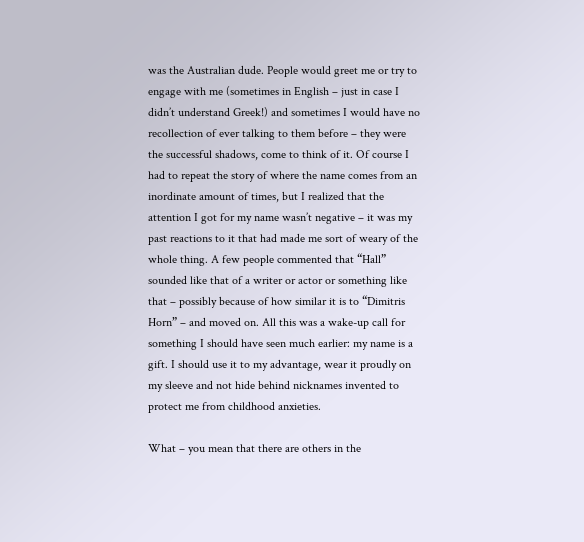was the Australian dude. People would greet me or try to engage with me (sometimes in English – just in case I didn’t understand Greek!) and sometimes I would have no recollection of ever talking to them before – they were the successful shadows, come to think of it. Of course I had to repeat the story of where the name comes from an inordinate amount of times, but I realized that the attention I got for my name wasn’t negative – it was my past reactions to it that had made me sort of weary of the whole thing. A few people commented that “Hall” sounded like that of a writer or actor or something like that – possibly because of how similar it is to “Dimitris Horn” – and moved on. All this was a wake-up call for something I should have seen much earlier: my name is a gift. I should use it to my advantage, wear it proudly on my sleeve and not hide behind nicknames invented to protect me from childhood anxieties.

What – you mean that there are others in the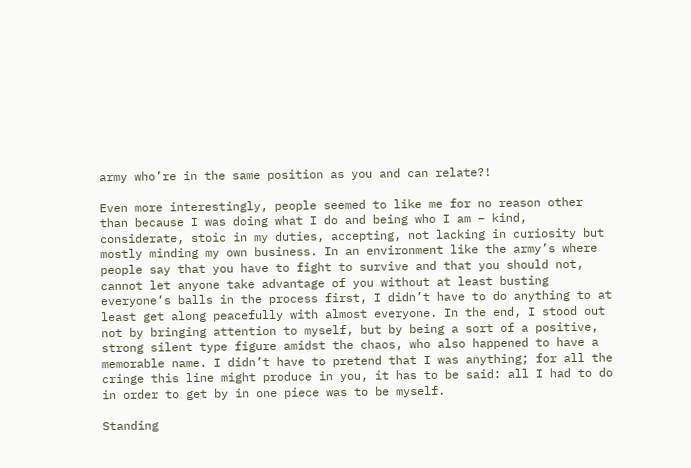army who’re in the same position as you and can relate?!

Even more interestingly, people seemed to like me for no reason other than because I was doing what I do and being who I am – kind, considerate, stoic in my duties, accepting, not lacking in curiosity but mostly minding my own business. In an environment like the army’s where people say that you have to fight to survive and that you should not, cannot let anyone take advantage of you without at least busting everyone’s balls in the process first, I didn’t have to do anything to at least get along peacefully with almost everyone. In the end, I stood out not by bringing attention to myself, but by being a sort of a positive, strong silent type figure amidst the chaos, who also happened to have a memorable name. I didn’t have to pretend that I was anything; for all the cringe this line might produce in you, it has to be said: all I had to do in order to get by in one piece was to be myself.

Standing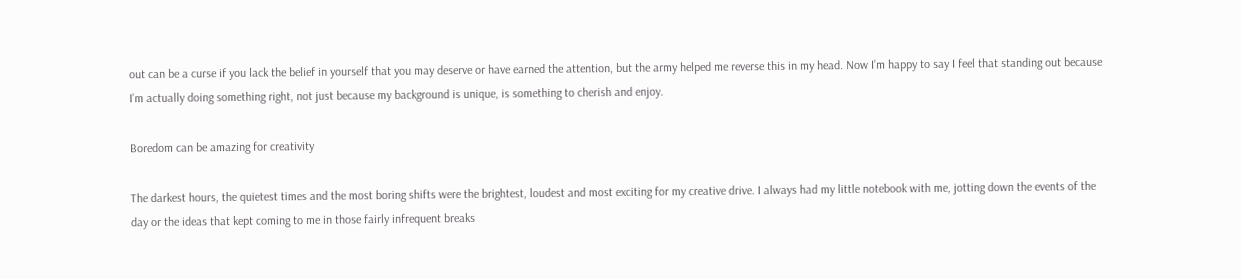out can be a curse if you lack the belief in yourself that you may deserve or have earned the attention, but the army helped me reverse this in my head. Now I’m happy to say I feel that standing out because I’m actually doing something right, not just because my background is unique, is something to cherish and enjoy.

Boredom can be amazing for creativity

The darkest hours, the quietest times and the most boring shifts were the brightest, loudest and most exciting for my creative drive. I always had my little notebook with me, jotting down the events of the day or the ideas that kept coming to me in those fairly infrequent breaks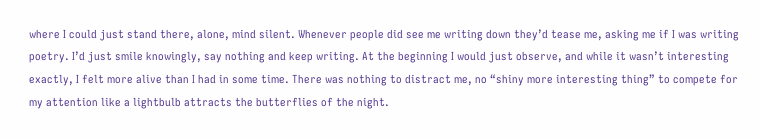where I could just stand there, alone, mind silent. Whenever people did see me writing down they’d tease me, asking me if I was writing poetry. I’d just smile knowingly, say nothing and keep writing. At the beginning I would just observe, and while it wasn’t interesting exactly, I felt more alive than I had in some time. There was nothing to distract me, no “shiny more interesting thing” to compete for my attention like a lightbulb attracts the butterflies of the night.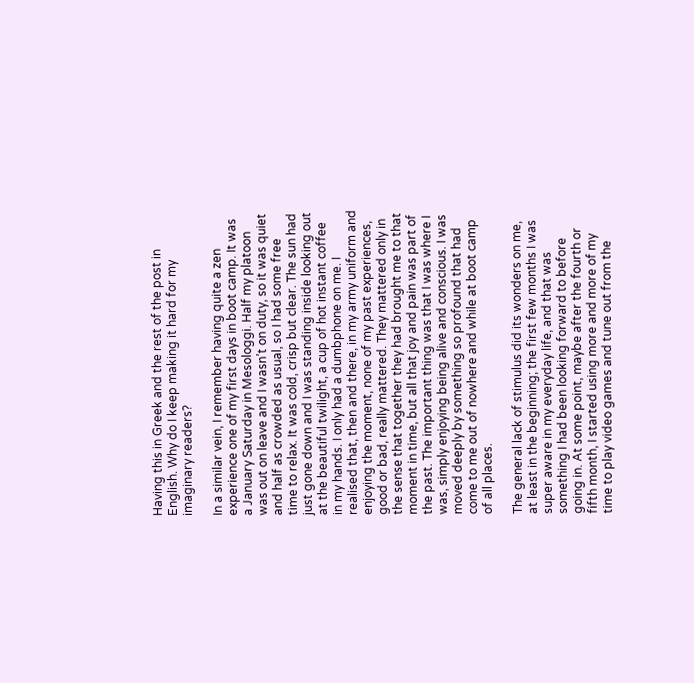Having this in Greek and the rest of the post in English. Why do I keep making it hard for my imaginary readers?

In a similar vein, I remember having quite a zen experience one of my first days in boot camp. It was a January Saturday in Mesologgi. Half my platoon was out on leave and I wasn’t on duty, so it was quiet and half as crowded as usual, so I had some free time to relax. It was cold, crisp but clear. The sun had just gone down and I was standing inside looking out at the beautiful twilight, a cup of hot instant coffee in my hands. I only had a dumbphone on me. I realised that, then and there, in my army uniform and enjoying the moment, none of my past experiences, good or bad, really mattered. They mattered only in the sense that together they had brought me to that moment in time, but all that joy and pain was part of the past. The important thing was that I was where I was, simply enjoying being alive and conscious. I was moved deeply by something so profound that had come to me out of nowhere and while at boot camp of all places.

The general lack of stimulus did its wonders on me, at least in the beginning; the first few months I was super aware in my everyday life, and that was something I had been looking forward to before going in. At some point, maybe after the fourth or fifth month, I started using more and more of my time to play video games and tune out from the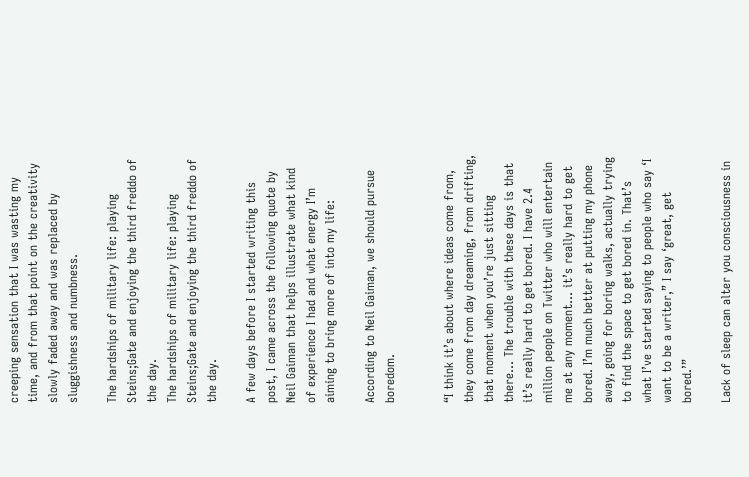creeping sensation that I was wasting my time, and from that point on the creativity slowly faded away and was replaced by sluggishness and numbness.

The hardships of military life: playing Steins;Gate and enjoying the third freddo of the day.
The hardships of military life: playing Steins;Gate and enjoying the third freddo of the day.

A few days before I started writing this post, I came across the following quote by Neil Gaiman that helps illustrate what kind of experience I had and what energy I’m aiming to bring more of into my life:

According to Neil Gaiman, we should pursue boredom.


“I think it’s about where ideas come from, they come from day dreaming, from drifting, that moment when you’re just sitting there… The trouble with these days is that it’s really hard to get bored. I have 2.4 million people on Twitter who will entertain me at any moment… it’s really hard to get bored. I’m much better at putting my phone away, going for boring walks, actually trying to find the space to get bored in. That’s what I’ve started saying to people who say ‘I want to be a writer,” I say ‘great, get bored.’”

Lack of sleep can alter you consciousness in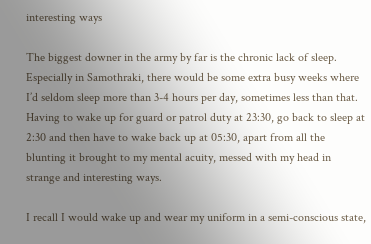interesting ways

The biggest downer in the army by far is the chronic lack of sleep. Especially in Samothraki, there would be some extra busy weeks where I’d seldom sleep more than 3-4 hours per day, sometimes less than that. Having to wake up for guard or patrol duty at 23:30, go back to sleep at 2:30 and then have to wake back up at 05:30, apart from all the blunting it brought to my mental acuity, messed with my head in strange and interesting ways.

I recall I would wake up and wear my uniform in a semi-conscious state,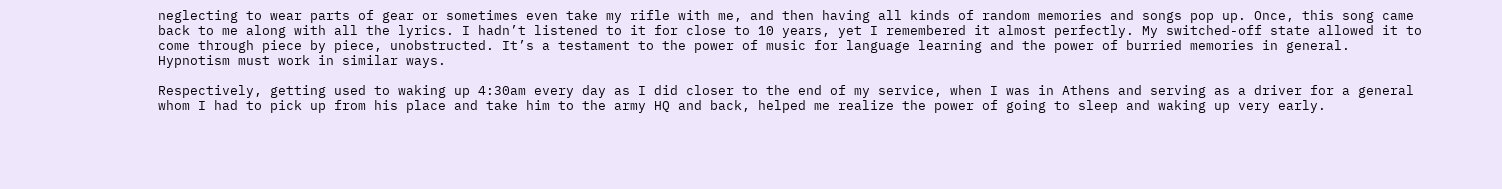neglecting to wear parts of gear or sometimes even take my rifle with me, and then having all kinds of random memories and songs pop up. Once, this song came back to me along with all the lyrics. I hadn’t listened to it for close to 10 years, yet I remembered it almost perfectly. My switched-off state allowed it to come through piece by piece, unobstructed. It’s a testament to the power of music for language learning and the power of burried memories in general. Hypnotism must work in similar ways.

Respectively, getting used to waking up 4:30am every day as I did closer to the end of my service, when I was in Athens and serving as a driver for a general whom I had to pick up from his place and take him to the army HQ and back, helped me realize the power of going to sleep and waking up very early.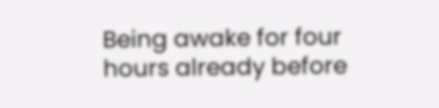Being awake for four hours already before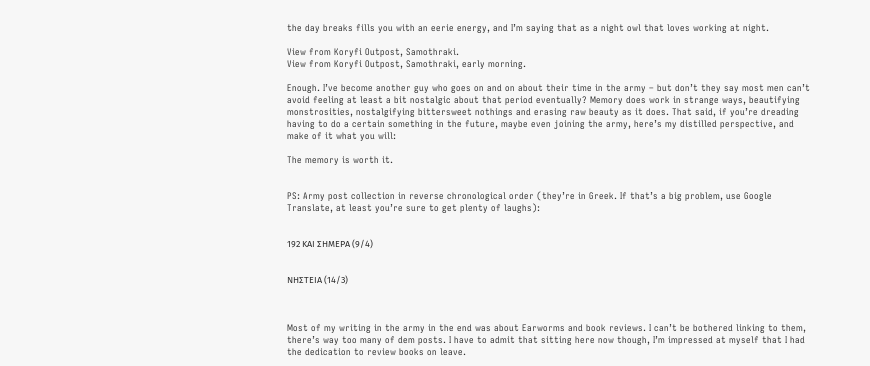the day breaks fills you with an eerie energy, and I’m saying that as a night owl that loves working at night.

View from Koryfi Outpost, Samothraki.
View from Koryfi Outpost, Samothraki, early morning.

Enough. I’ve become another guy who goes on and on about their time in the army – but don’t they say most men can’t avoid feeling at least a bit nostalgic about that period eventually? Memory does work in strange ways, beautifying monstrosities, nostalgifying bittersweet nothings and erasing raw beauty as it does. That said, if you’re dreading having to do a certain something in the future, maybe even joining the army, here’s my distilled perspective, and make of it what you will:

The memory is worth it.


PS: Army post collection in reverse chronological order (they’re in Greek. If that’s a big problem, use Google Translate, at least you’re sure to get plenty of laughs):


192 ΚΑΙ ΣΗΜΕΡΑ (9/4)


ΝΗΣΤΕΙΑ (14/3)



Most of my writing in the army in the end was about Earworms and book reviews. I can’t be bothered linking to them, there’s way too many of dem posts. I have to admit that sitting here now though, I’m impressed at myself that I had the dedication to review books on leave.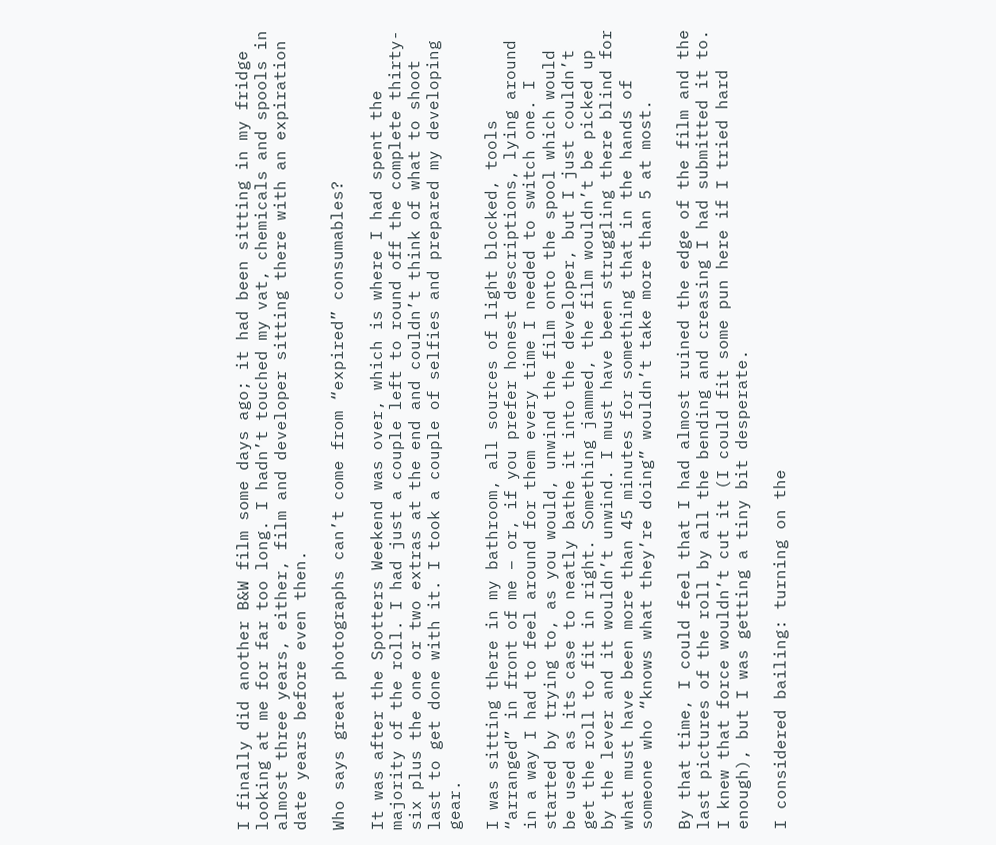I finally did another B&W film some days ago; it had been sitting in my fridge looking at me for far too long. I hadn’t touched my vat, chemicals and spools in almost three years, either, film and developer sitting there with an expiration date years before even then.

Who says great photographs can’t come from “expired” consumables?

It was after the Spotters Weekend was over, which is where I had spent the majority of the roll. I had just a couple left to round off the complete thirty-six plus the one or two extras at the end and couldn’t think of what to shoot last to get done with it. I took a couple of selfies and prepared my developing gear.

I was sitting there in my bathroom, all sources of light blocked, tools “arranged” in front of me – or, if you prefer honest descriptions, lying around in a way I had to feel around for them every time I needed to switch one. I started by trying to, as you would, unwind the film onto the spool which would be used as its case to neatly bathe it into the developer, but I just couldn’t get the roll to fit in right. Something jammed, the film wouldn’t be picked up by the lever and it wouldn’t unwind. I must have been struggling there blind for what must have been more than 45 minutes for something that in the hands of someone who “knows what they’re doing” wouldn’t take more than 5 at most.

By that time, I could feel that I had almost ruined the edge of the film and the last pictures of the roll by all the bending and creasing I had submitted it to. I knew that force wouldn’t cut it (I could fit some pun here if I tried hard enough), but I was getting a tiny bit desperate.

I considered bailing: turning on the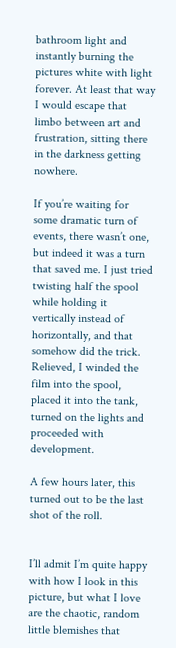bathroom light and instantly burning the pictures white with light forever. At least that way I would escape that limbo between art and frustration, sitting there in the darkness getting nowhere.

If you’re waiting for some dramatic turn of events, there wasn’t one, but indeed it was a turn that saved me. I just tried twisting half the spool while holding it vertically instead of horizontally, and that somehow did the trick. Relieved, I winded the film into the spool, placed it into the tank, turned on the lights and proceeded with development.

A few hours later, this turned out to be the last shot of the roll.


I’ll admit I’m quite happy with how I look in this picture, but what I love are the chaotic, random little blemishes that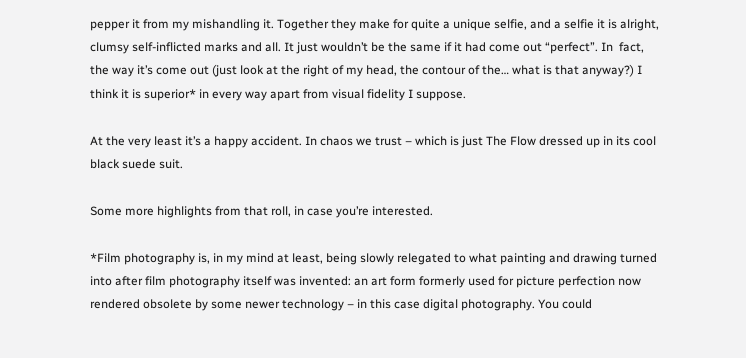pepper it from my mishandling it. Together they make for quite a unique selfie, and a selfie it is alright, clumsy self-inflicted marks and all. It just wouldn’t be the same if it had come out “perfect”. In  fact, the way it’s come out (just look at the right of my head, the contour of the… what is that anyway?) I think it is superior* in every way apart from visual fidelity I suppose.

At the very least it’s a happy accident. In chaos we trust – which is just The Flow dressed up in its cool black suede suit.

Some more highlights from that roll, in case you’re interested.

*Film photography is, in my mind at least, being slowly relegated to what painting and drawing turned into after film photography itself was invented: an art form formerly used for picture perfection now rendered obsolete by some newer technology – in this case digital photography. You could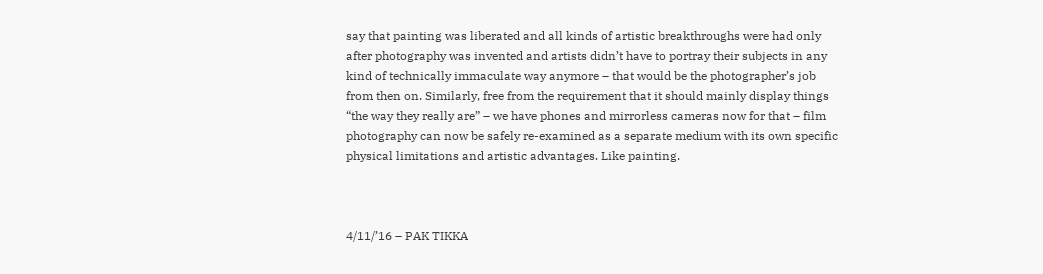say that painting was liberated and all kinds of artistic breakthroughs were had only after photography was invented and artists didn’t have to portray their subjects in any kind of technically immaculate way anymore – that would be the photographer’s job from then on. Similarly, free from the requirement that it should mainly display things “the way they really are” – we have phones and mirrorless cameras now for that – film photography can now be safely re-examined as a separate medium with its own specific physical limitations and artistic advantages. Like painting.



4/11/’16 – PAK TIKKA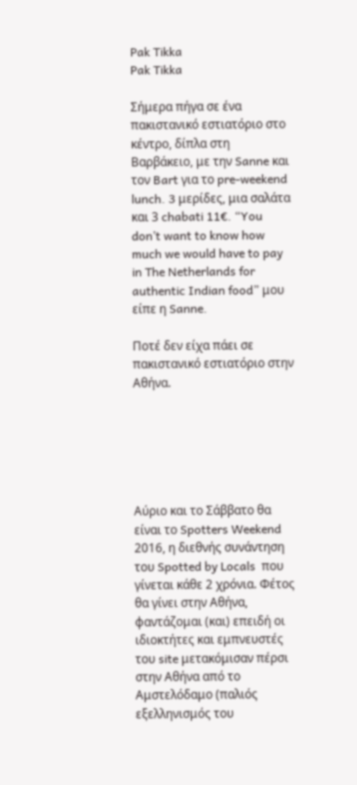Pak Tikka
Pak Tikka

Σήμερα πήγα σε ένα πακιστανικό εστιατόριο στο κέντρο, δίπλα στη Βαρβάκειο, με την Sanne και τον Bart για το pre-weekend lunch. 3 μερίδες, μια σαλάτα και 3 chabati 11€. “You don’t want to know how much we would have to pay in The Netherlands for authentic Indian food” μου είπε η Sanne.

Ποτέ δεν είχα πάει σε πακιστανικό εστιατόριο στην Αθήνα.






Αύριο και το Σάββατο θα είναι το Spotters Weekend 2016, η διεθνής συνάντηση του Spotted by Locals  που γίνεται κάθε 2 χρόνια. Φέτος θα γίνει στην Αθήνα, φαντάζομαι (και) επειδή οι ιδιοκτήτες και εμπνευστές του site μετακόμισαν πέρσι στην Αθήνα από το Αμστελόδαμο (παλιός εξελληνισμός του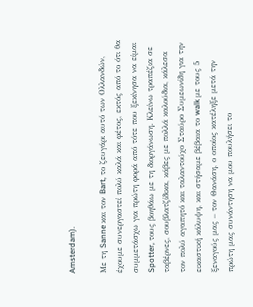Amsterdam).

Με τη Sanne και τον Bart, το ζευγάρι αυτό των Ολλανδών, έχουμε συνεργαστεί πολύ καλά και φέτος, εκτός από το ότι θα συμμετάσχω για πρώτη φορά από τότε που ξεκίνησα να είμαι Spotter, τους βοηθάω με τη διοργάνωση. Κλείνω τραπέζια σε ταβέρνες, σουβλατζίδικα, κάβες με πολλά καλούδια, κάλεσα τον πολύ αγαπητό και ταλαντούχο Σταύρο Συμεωνίδη για την εικαστική κάλυψη, και στήσαμε βέβαια το walk με τους 5 ξεναγούς μας – τον Θανάση, ο οποίος κατέληξε μετά την πρώτη μας συνάντηση να μου πουλήσει το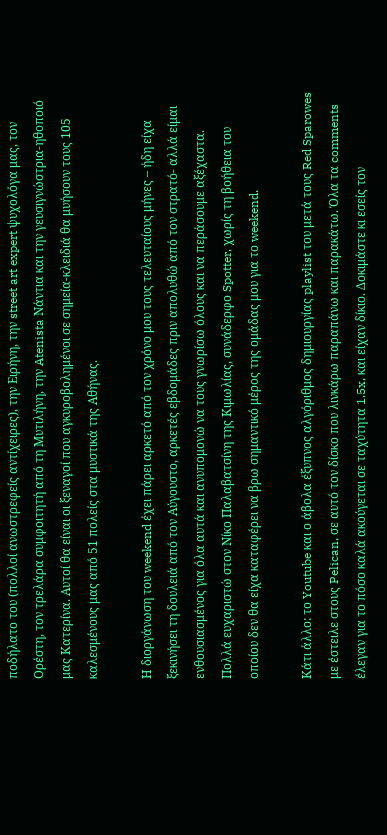ποδήλατο του (πολλοί ανωστρεφείς αντίχειρες), την Ειρήνη, την street art expert ψυχολόγα μας, τον Ορέστη, τον τρελάρα συμφοιτητή από τη Μυτιλήνη, την Atenista Νάντια και την γευσιγνώστρια-ηθοποιό μας Κατερίνα. Αυτοί θα είναι οι ξεναγοί που αγκυροβολημένοι σε σημεία-κλειδιά θα μυήσουν τους 105 καλεσμένους μας από 51 πολείς στα μυστικά της Αθήνας.

Η διοργάνωση του weekend έχει πάρει αρκετό από τον χρόνο μου τους τελευταίους μήνες – ήδη είχα ξεκινήσει τη δουλειά από τον Αύγουστο, αρκετές εβδομάδες πριν απολυθώ από τον στρατό- αλλά είμαι ενθουσιασμένος για όλα αυτά και ανυπομονώ να τους γνωρίσω όλους και να περάσουμε αξέχαστα. Πολλά ευχαριστώ στον Νίκο Παλαβατσίνη της Κιμωλίας, συνάδερφο Spotter, χωρίς τη βοήθεια του οποίου δεν θα είχα καταφέρει να βρω σημαντικό μέρος της ομάδας μου για το weekend.

Κάτι άλλο: το Youtube και ο άβολα έξυπνος αλγόριθμος δημιουργίας playlist του μετά τους Red Sparowes με έστειλε στους Pelican, σε αυτό τον δίσκο που λινκάρω παραπάνω και παρακάτω. Όλα τα comments έλεγαν για το πόσο καλά ακούγεται σε ταχύτητα 1.5x, και είχαν δίκιο. Δοκιμάστε κι εσείς τον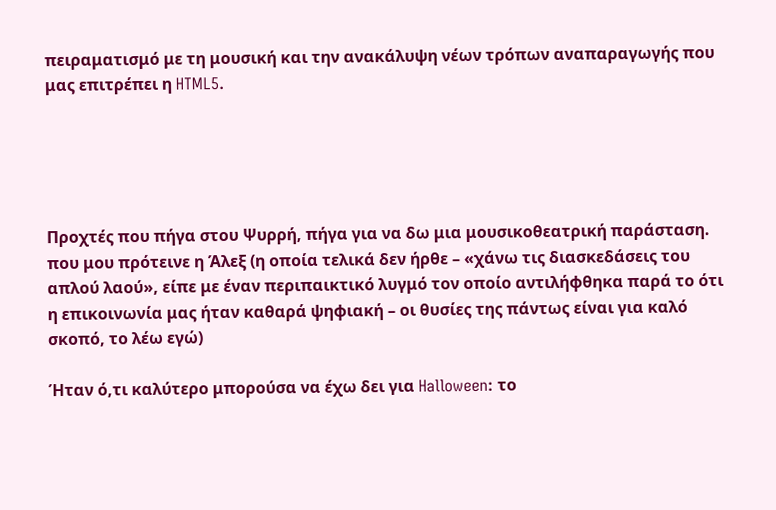πειραματισμό με τη μουσική και την ανακάλυψη νέων τρόπων αναπαραγωγής που μας επιτρέπει η HTML5.





Προχτές που πήγα στου Ψυρρή, πήγα για να δω μια μουσικοθεατρική παράσταση. που μου πρότεινε η Άλεξ (η οποία τελικά δεν ήρθε – «χάνω τις διασκεδάσεις του απλού λαού», είπε με έναν περιπαικτικό λυγμό τον οποίο αντιλήφθηκα παρά το ότι η επικοινωνία μας ήταν καθαρά ψηφιακή – οι θυσίες της πάντως είναι για καλό σκοπό, το λέω εγώ)

Ήταν ό,τι καλύτερο μπορούσα να έχω δει για Halloween: το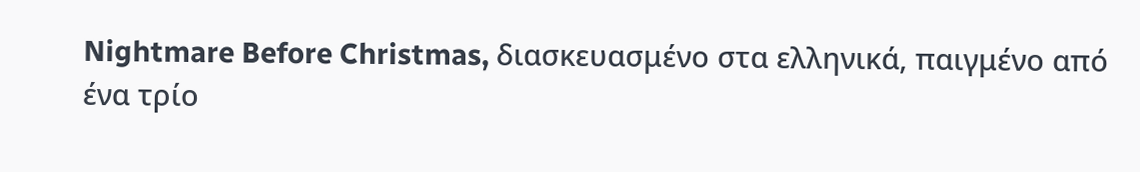Nightmare Before Christmas, διασκευασμένο στα ελληνικά, παιγμένο από ένα τρίο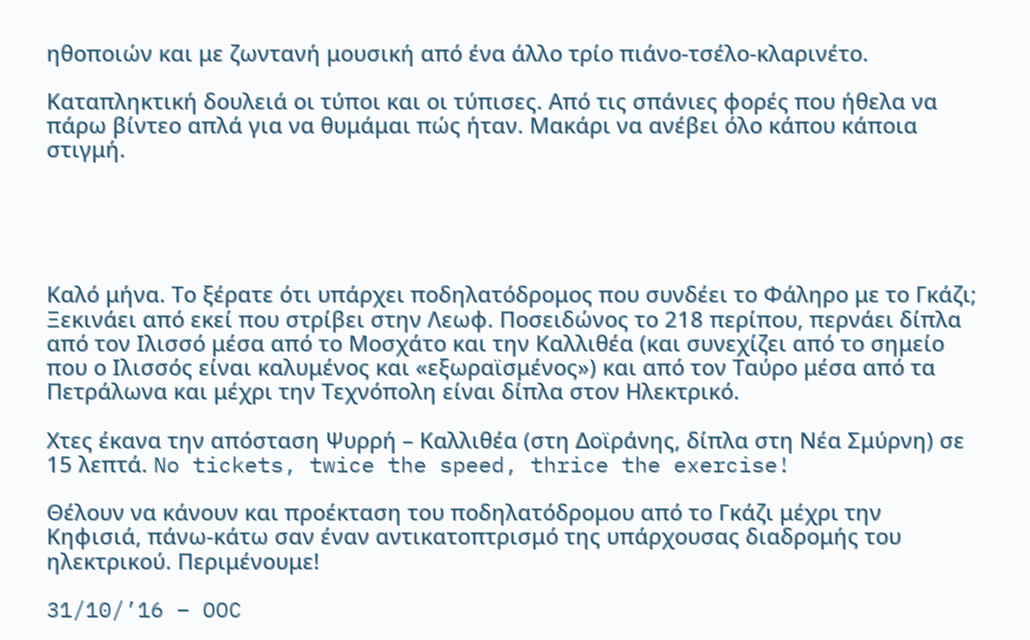ηθοποιών και με ζωντανή μουσική από ένα άλλο τρίο πιάνο-τσέλο-κλαρινέτο.

Καταπληκτική δουλειά οι τύποι και οι τύπισες. Από τις σπάνιες φορές που ήθελα να πάρω βίντεο απλά για να θυμάμαι πώς ήταν. Μακάρι να ανέβει όλο κάπου κάποια στιγμή.





Καλό μήνα. Το ξέρατε ότι υπάρχει ποδηλατόδρομος που συνδέει το Φάληρο με το Γκάζι; Ξεκινάει από εκεί που στρίβει στην Λεωφ. Ποσειδώνος το 218 περίπου, περνάει δίπλα από τον Ιλισσό μέσα από το Μοσχάτο και την Καλλιθέα (και συνεχίζει από το σημείο που ο Ιλισσός είναι καλυμένος και «εξωραϊσμένος») και από τον Ταύρο μέσα από τα Πετράλωνα και μέχρι την Τεχνόπολη είναι δίπλα στον Ηλεκτρικό.

Χτες έκανα την απόσταση Ψυρρή – Καλλιθέα (στη Δοϊράνης, δίπλα στη Νέα Σμύρνη) σε 15 λεπτά. No tickets, twice the speed, thrice the exercise!

Θέλουν να κάνουν και προέκταση του ποδηλατόδρομου από το Γκάζι μέχρι την Κηφισιά, πάνω-κάτω σαν έναν αντικατοπτρισμό της υπάρχουσας διαδρομής του ηλεκτρικού. Περιμένουμε!

31/10/’16 – OOC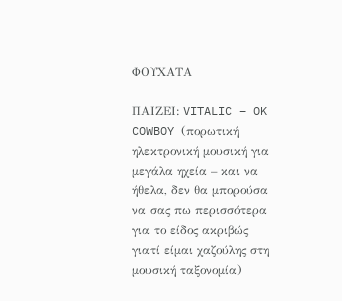ΦΟΥΧΑΤΑ

ΠΑΙΖΕΙ: VITALIC – OK COWBOY (πορωτική ηλεκτρονική μουσική για μεγάλα ηχεία – και να ήθελα, δεν θα μπορούσα να σας πω περισσότερα για το είδος ακριβώς γιατί είμαι χαζούλης στη μουσική ταξονομία)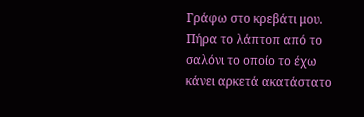Γράφω στο κρεβάτι μου. Πήρα το λάπτοπ από το σαλόνι το οποίο το έχω κάνει αρκετά ακατάστατο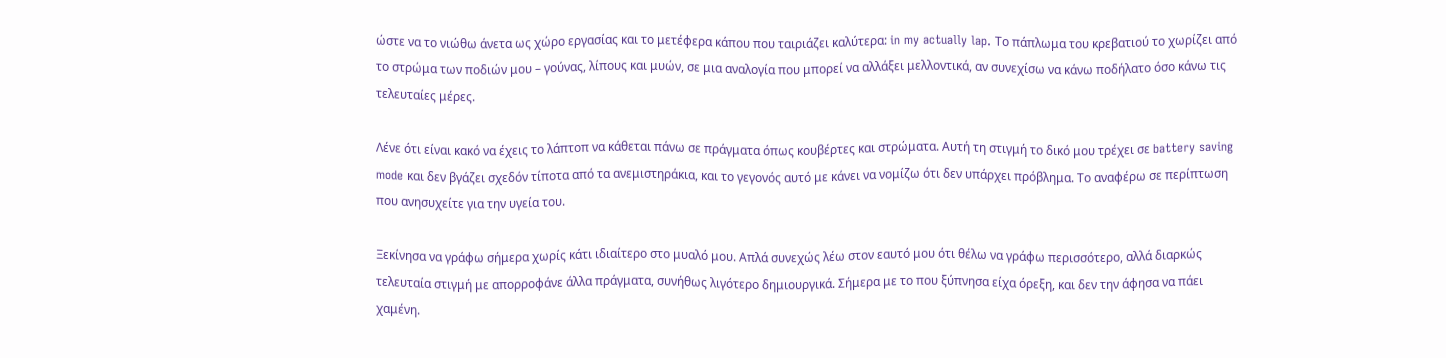ώστε να το νιώθω άνετα ως χώρο εργασίας και το μετέφερα κάπου που ταιριάζει καλύτερα: in my actually lap. Το πάπλωμα του κρεβατιού το χωρίζει από το στρώμα των ποδιών μου – γούνας, λίπους και μυών, σε μια αναλογία που μπορεί να αλλάξει μελλοντικά, αν συνεχίσω να κάνω ποδήλατο όσο κάνω τις τελευταίες μέρες.

Λένε ότι είναι κακό να έχεις το λάπτοπ να κάθεται πάνω σε πράγματα όπως κουβέρτες και στρώματα. Αυτή τη στιγμή το δικό μου τρέχει σε battery saving mode και δεν βγάζει σχεδόν τίποτα από τα ανεμιστηράκια, και το γεγονός αυτό με κάνει να νομίζω ότι δεν υπάρχει πρόβλημα. Το αναφέρω σε περίπτωση που ανησυχείτε για την υγεία του.

Ξεκίνησα να γράφω σήμερα χωρίς κάτι ιδιαίτερο στο μυαλό μου. Απλά συνεχώς λέω στον εαυτό μου ότι θέλω να γράφω περισσότερο, αλλά διαρκώς τελευταία στιγμή με απορροφάνε άλλα πράγματα, συνήθως λιγότερο δημιουργικά. Σήμερα με το που ξύπνησα είχα όρεξη, και δεν την άφησα να πάει χαμένη.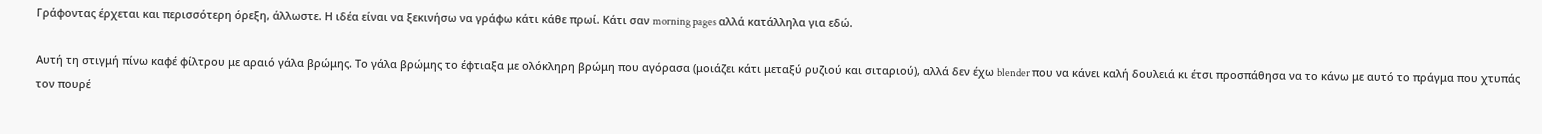Γράφοντας έρχεται και περισσότερη όρεξη, άλλωστε. Η ιδέα είναι να ξεκινήσω να γράφω κάτι κάθε πρωί. Κάτι σαν morning pages αλλά κατάλληλα για εδώ.

Αυτή τη στιγμή πίνω καφέ φίλτρου με αραιό γάλα βρώμης. Το γάλα βρώμης το έφτιαξα με ολόκληρη βρώμη που αγόρασα (μοιάζει κάτι μεταξύ ρυζιού και σιταριού), αλλά δεν έχω blender που να κάνει καλή δουλειά κι έτσι προσπάθησα να το κάνω με αυτό το πράγμα που χτυπάς τον πουρέ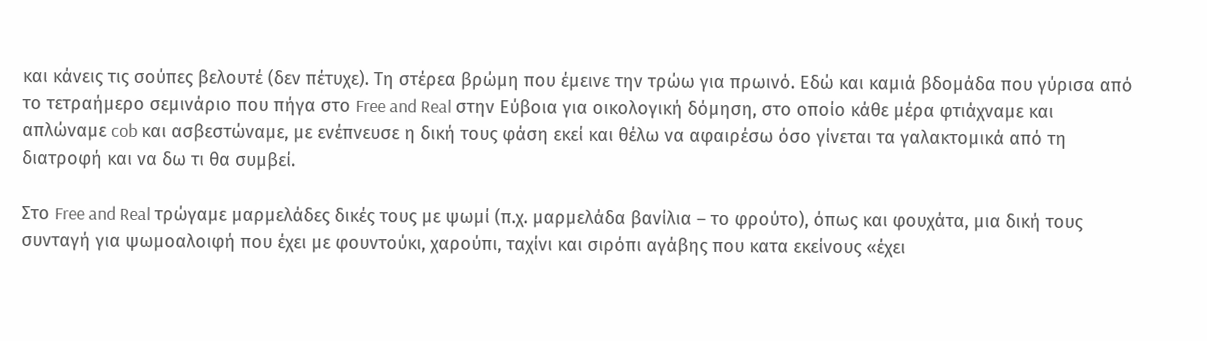και κάνεις τις σούπες βελουτέ (δεν πέτυχε). Τη στέρεα βρώμη που έμεινε την τρώω για πρωινό. Εδώ και καμιά βδομάδα που γύρισα από το τετραήμερο σεμινάριο που πήγα στο Free and Real στην Εύβοια για οικολογική δόμηση, στο οποίο κάθε μέρα φτιάχναμε και απλώναμε cob και ασβεστώναμε, με ενέπνευσε η δική τους φάση εκεί και θέλω να αφαιρέσω όσο γίνεται τα γαλακτομικά από τη διατροφή και να δω τι θα συμβεί.

Στο Free and Real τρώγαμε μαρμελάδες δικές τους με ψωμί (π.χ. μαρμελάδα βανίλια – το φρούτο), όπως και φουχάτα, μια δική τους συνταγή για ψωμοαλοιφή που έχει με φουντούκι, χαρούπι, ταχίνι και σιρόπι αγάβης που κατα εκείνους «έχει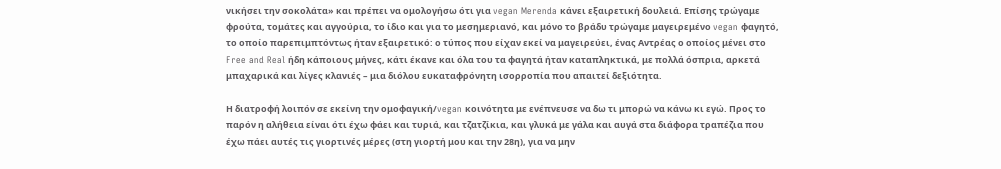νικήσει την σοκολάτα» και πρέπει να ομολογήσω ότι για vegan Merenda κάνει εξαιρετική δουλειά. Επίσης τρώγαμε φρούτα, τομάτες και αγγούρια, το ίδιο και για το μεσημεριανό, και μόνο το βράδυ τρώγαμε μαγειρεμένο vegan φαγητό, το οποίο παρεπιμπτόντως ήταν εξαιρετικό: ο τύπος που είχαν εκεί να μαγειρεύει, ένας Αντρέας ο οποίος μένει στο Free and Real ήδη κάποιους μήνες, κάτι έκανε και όλα του τα φαγητά ήταν καταπληκτικά, με πολλά όσπρια, αρκετά μπαχαρικά και λίγες κλανιές – μια διόλου ευκαταφρόνητη ισορροπία που απαιτεί δεξιότητα.

Η διατροφή λοιπόν σε εκείνη την ομοφαγική/vegan κοινότητα με ενέπνευσε να δω τι μπορώ να κάνω κι εγώ. Προς το παρόν η αλήθεια είναι ότι έχω φάει και τυριά, και τζατζίκια, και γλυκά με γάλα και αυγά στα διάφορα τραπέζια που έχω πάει αυτές τις γιορτινές μέρες (στη γιορτή μου και την 28η), για να μην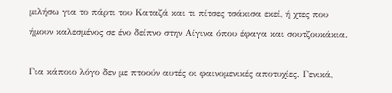μιλήσω για το πάρτι του Καταζά και τι πίτσες τσάκισα εκεί, ή χτες που ήμουν καλεσμένος σε ένο δείπνο στην Αίγινα όπου έφαγα και σουτζουκάκια.

Για κάποιο λόγο δεν με πτοούν αυτές οι φαινομενικές αποτυχίες. Γενικά,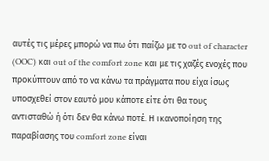αυτές τις μέρες μπορώ να πω ότι παίζω με το out of character (OOC) και out of the comfort zone και με τις χαζές ενοχές που προκύπτουν από το να κάνω τα πράγματα που είχα ίσως υποσχεθεί στον εαυτό μου κάποτε είτε ότι θα τους αντισταθώ ή ότι δεν θα κάνω ποτέ. Η ικανοποίηση της παραβίασης του comfort zone είναι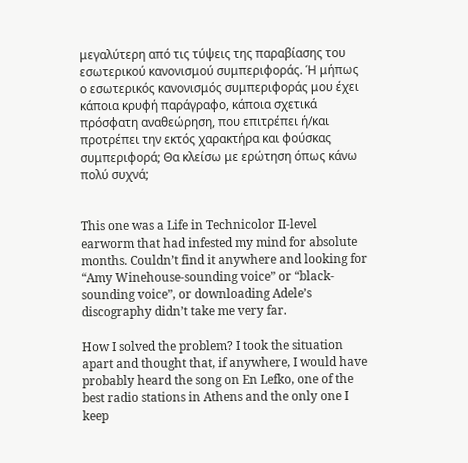μεγαλύτερη από τις τύψεις της παραβίασης του εσωτερικού κανονισμού συμπεριφοράς. Ή μήπως ο εσωτερικός κανονισμός συμπεριφοράς μου έχει κάποια κρυφή παράγραφο, κάποια σχετικά πρόσφατη αναθεώρηση, που επιτρέπει ή/και προτρέπει την εκτός χαρακτήρα και φούσκας συμπεριφορά; Θα κλείσω με ερώτηση όπως κάνω πολύ συχνά;


This one was a Life in Technicolor II-level earworm that had infested my mind for absolute months. Couldn’t find it anywhere and looking for “Amy Winehouse-sounding voice” or “black-sounding voice”, or downloading Adele’s discography didn’t take me very far.

How I solved the problem? I took the situation apart and thought that, if anywhere, I would have probably heard the song on En Lefko, one of the best radio stations in Athens and the only one I keep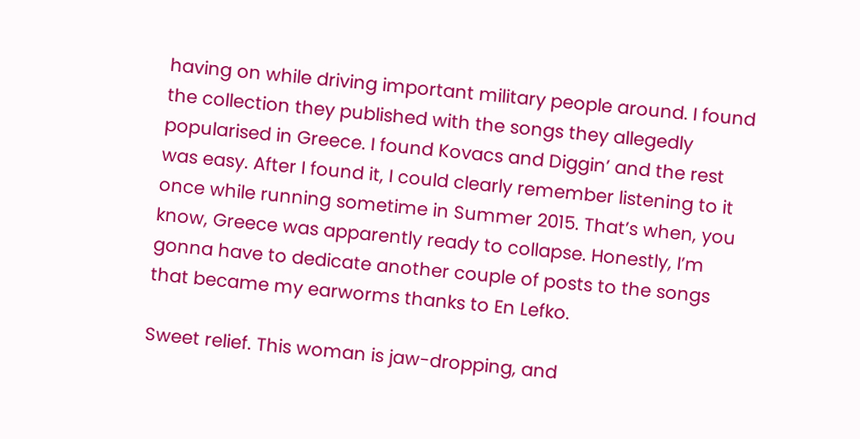having on while driving important military people around. I found the collection they published with the songs they allegedly popularised in Greece. I found Kovacs and Diggin’ and the rest was easy. After I found it, I could clearly remember listening to it once while running sometime in Summer 2015. That’s when, you know, Greece was apparently ready to collapse. Honestly, I’m gonna have to dedicate another couple of posts to the songs that became my earworms thanks to En Lefko.

Sweet relief. This woman is jaw-dropping, and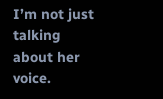I’m not just talking about her voice.